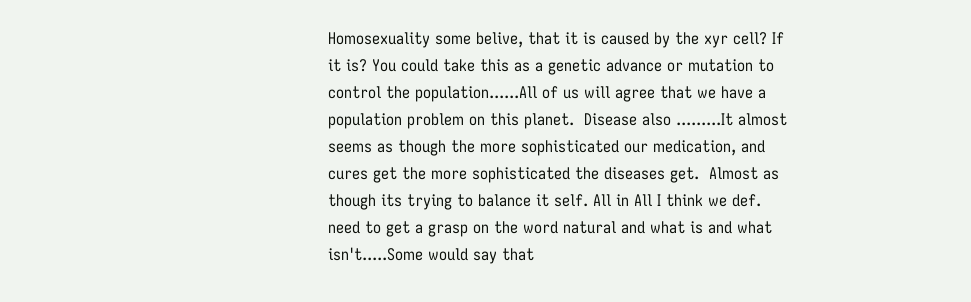Homosexuality some belive, that it is caused by the xyr cell? If it is? You could take this as a genetic advance or mutation to control the population......All of us will agree that we have a population problem on this planet.  Disease also .........It almost seems as though the more sophisticated our medication, and cures get the more sophisticated the diseases get.  Almost as though its trying to balance it self. All in All I think we def.  need to get a grasp on the word natural and what is and what isn't.....Some would say that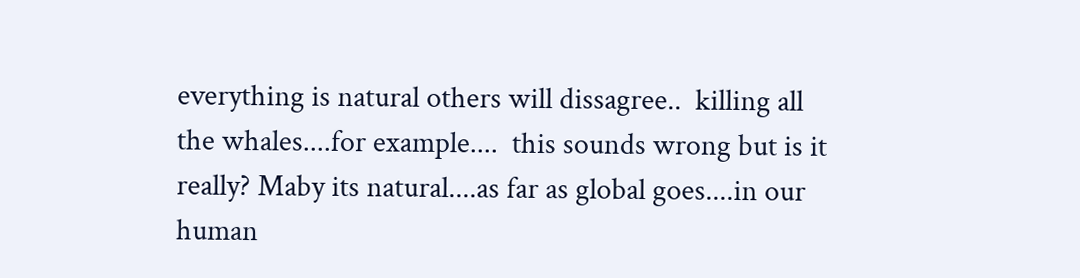everything is natural others will dissagree..  killing all the whales....for example....  this sounds wrong but is it really? Maby its natural....as far as global goes....in our human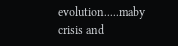evolution.....maby crisis and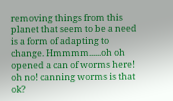removing things from this planet that seem to be a need is a form of adapting to change. Hmmmm......oh oh opened a can of worms here! oh no! canning worms is that ok?